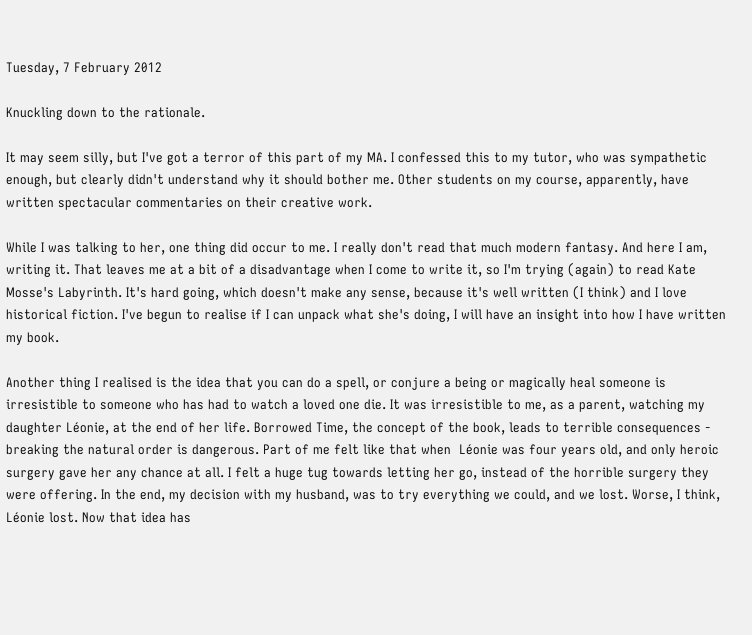Tuesday, 7 February 2012

Knuckling down to the rationale.

It may seem silly, but I've got a terror of this part of my MA. I confessed this to my tutor, who was sympathetic enough, but clearly didn't understand why it should bother me. Other students on my course, apparently, have written spectacular commentaries on their creative work.

While I was talking to her, one thing did occur to me. I really don't read that much modern fantasy. And here I am, writing it. That leaves me at a bit of a disadvantage when I come to write it, so I'm trying (again) to read Kate Mosse's Labyrinth. It's hard going, which doesn't make any sense, because it's well written (I think) and I love historical fiction. I've begun to realise if I can unpack what she's doing, I will have an insight into how I have written my book.

Another thing I realised is the idea that you can do a spell, or conjure a being or magically heal someone is irresistible to someone who has had to watch a loved one die. It was irresistible to me, as a parent, watching my daughter Léonie, at the end of her life. Borrowed Time, the concept of the book, leads to terrible consequences - breaking the natural order is dangerous. Part of me felt like that when  Léonie was four years old, and only heroic surgery gave her any chance at all. I felt a huge tug towards letting her go, instead of the horrible surgery they were offering. In the end, my decision with my husband, was to try everything we could, and we lost. Worse, I think,  Léonie lost. Now that idea has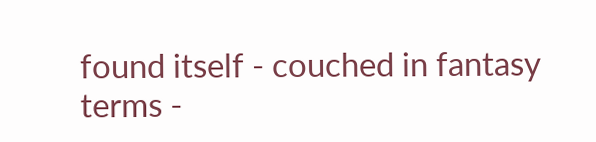found itself - couched in fantasy terms -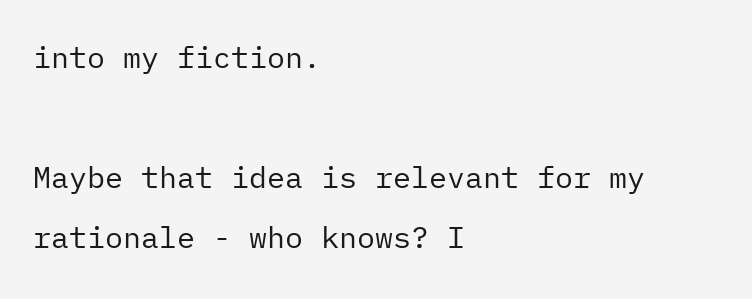into my fiction.

Maybe that idea is relevant for my rationale - who knows? I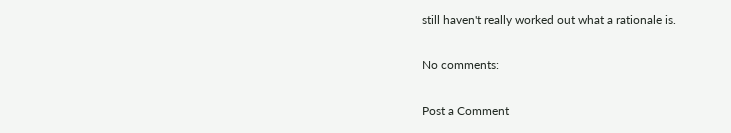still haven't really worked out what a rationale is.

No comments:

Post a Comment